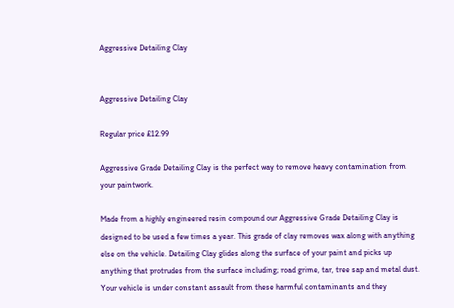Aggressive Detailing Clay


Aggressive Detailing Clay

Regular price £12.99

Aggressive Grade Detailing Clay is the perfect way to remove heavy contamination from your paintwork.

Made from a highly engineered resin compound our Aggressive Grade Detailing Clay is designed to be used a few times a year. This grade of clay removes wax along with anything else on the vehicle. Detailing Clay glides along the surface of your paint and picks up anything that protrudes from the surface including; road grime, tar, tree sap and metal dust. Your vehicle is under constant assault from these harmful contaminants and they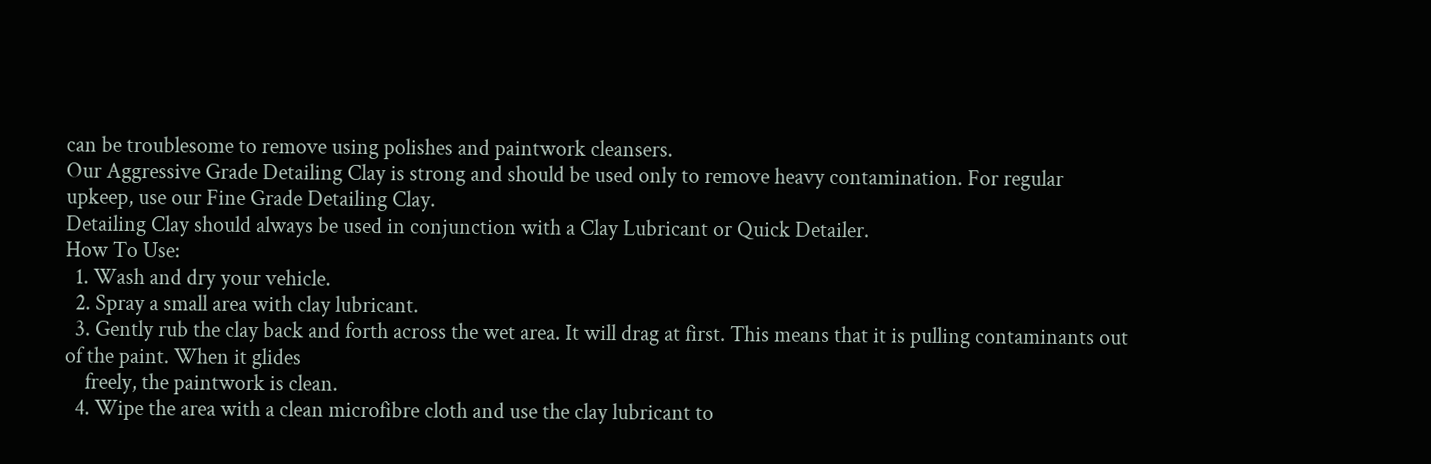can be troublesome to remove using polishes and paintwork cleansers.
Our Aggressive Grade Detailing Clay is strong and should be used only to remove heavy contamination. For regular upkeep, use our Fine Grade Detailing Clay.
Detailing Clay should always be used in conjunction with a Clay Lubricant or Quick Detailer.
How To Use:
  1. Wash and dry your vehicle.
  2. Spray a small area with clay lubricant.
  3. Gently rub the clay back and forth across the wet area. It will drag at first. This means that it is pulling contaminants out of the paint. When it glides
    freely, the paintwork is clean.
  4. Wipe the area with a clean microfibre cloth and use the clay lubricant to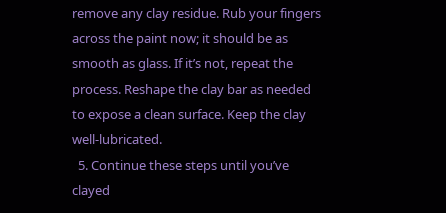remove any clay residue. Rub your fingers across the paint now; it should be as smooth as glass. If it’s not, repeat the process. Reshape the clay bar as needed to expose a clean surface. Keep the clay well-lubricated.
  5. Continue these steps until you’ve clayed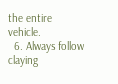the entire vehicle.
  6. Always follow claying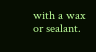with a wax or sealant.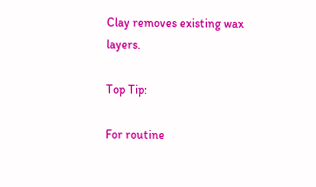Clay removes existing wax layers.

Top Tip:

For routine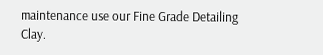maintenance use our Fine Grade Detailing Clay.